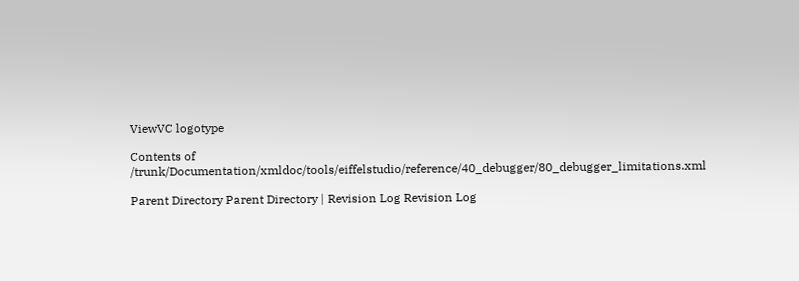ViewVC logotype

Contents of /trunk/Documentation/xmldoc/tools/eiffelstudio/reference/40_debugger/80_debugger_limitations.xml

Parent Directory Parent Directory | Revision Log Revision Log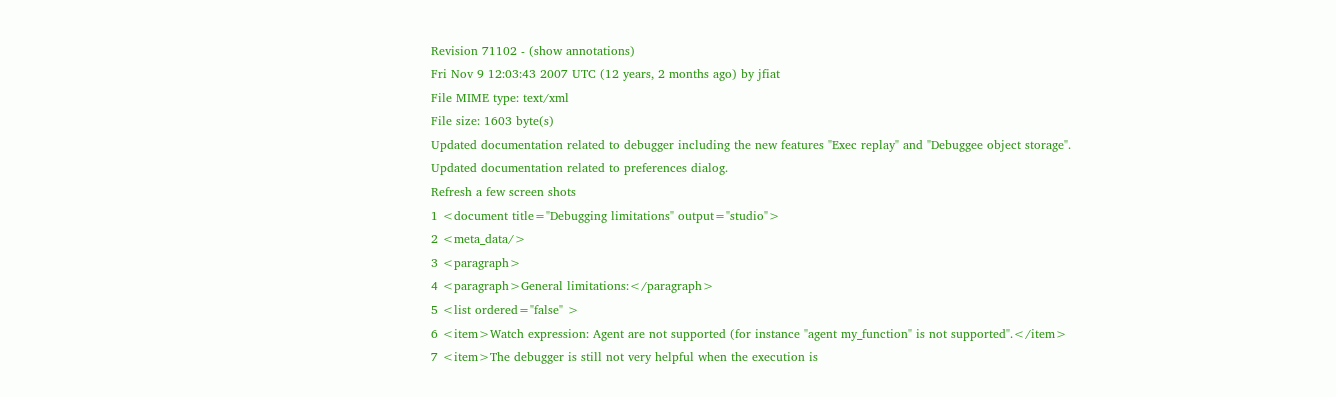Revision 71102 - (show annotations)
Fri Nov 9 12:03:43 2007 UTC (12 years, 2 months ago) by jfiat
File MIME type: text/xml
File size: 1603 byte(s)
Updated documentation related to debugger including the new features "Exec replay" and "Debuggee object storage".
Updated documentation related to preferences dialog.
Refresh a few screen shots
1 <document title="Debugging limitations" output="studio">
2 <meta_data/>
3 <paragraph>
4 <paragraph>General limitations:</paragraph>
5 <list ordered="false" >
6 <item>Watch expression: Agent are not supported (for instance "agent my_function" is not supported".</item>
7 <item>The debugger is still not very helpful when the execution is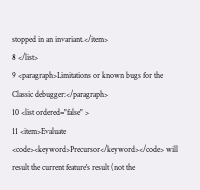stopped in an invariant.</item>
8 </list>
9 <paragraph>Limitations or known bugs for the Classic debugger:</paragraph>
10 <list ordered="false" >
11 <item>Evaluate <code><keyword>Precursor</keyword></code> will result the current feature's result (not the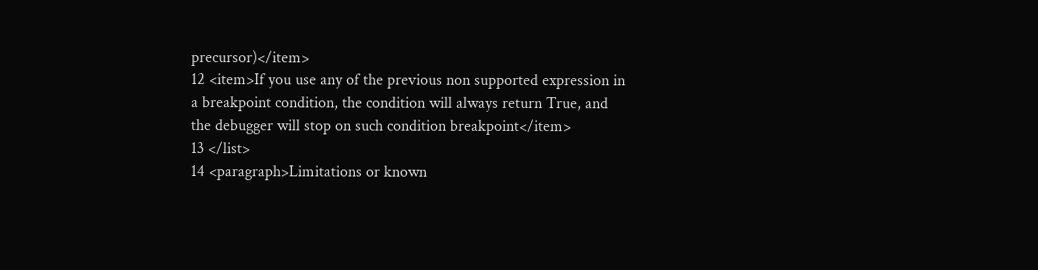precursor)</item>
12 <item>If you use any of the previous non supported expression in a breakpoint condition, the condition will always return True, and the debugger will stop on such condition breakpoint</item>
13 </list>
14 <paragraph>Limitations or known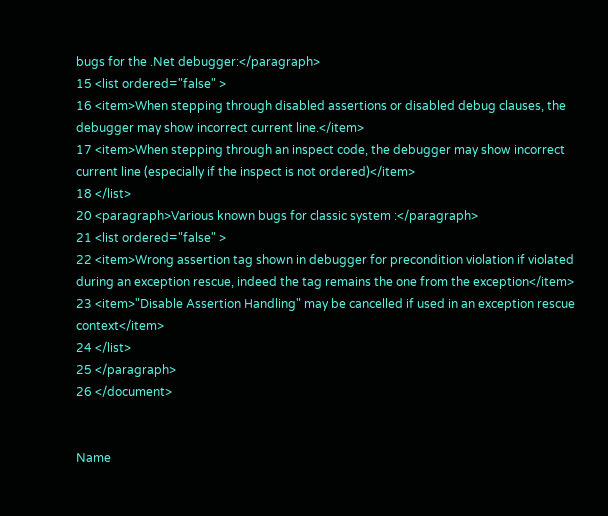bugs for the .Net debugger:</paragraph>
15 <list ordered="false" >
16 <item>When stepping through disabled assertions or disabled debug clauses, the debugger may show incorrect current line.</item>
17 <item>When stepping through an inspect code, the debugger may show incorrect current line (especially if the inspect is not ordered)</item>
18 </list>
20 <paragraph>Various known bugs for classic system :</paragraph>
21 <list ordered="false" >
22 <item>Wrong assertion tag shown in debugger for precondition violation if violated during an exception rescue, indeed the tag remains the one from the exception</item>
23 <item>"Disable Assertion Handling" may be cancelled if used in an exception rescue context</item>
24 </list>
25 </paragraph>
26 </document>


Name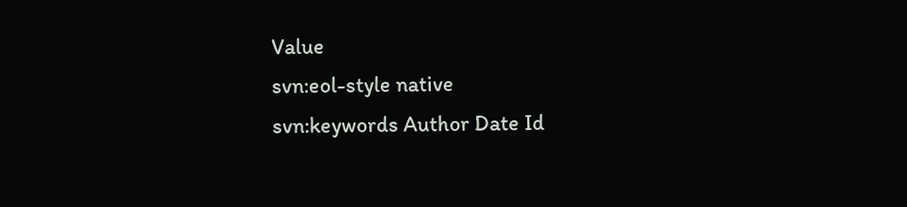Value
svn:eol-style native
svn:keywords Author Date Id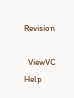Revision

  ViewVC Help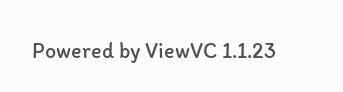Powered by ViewVC 1.1.23